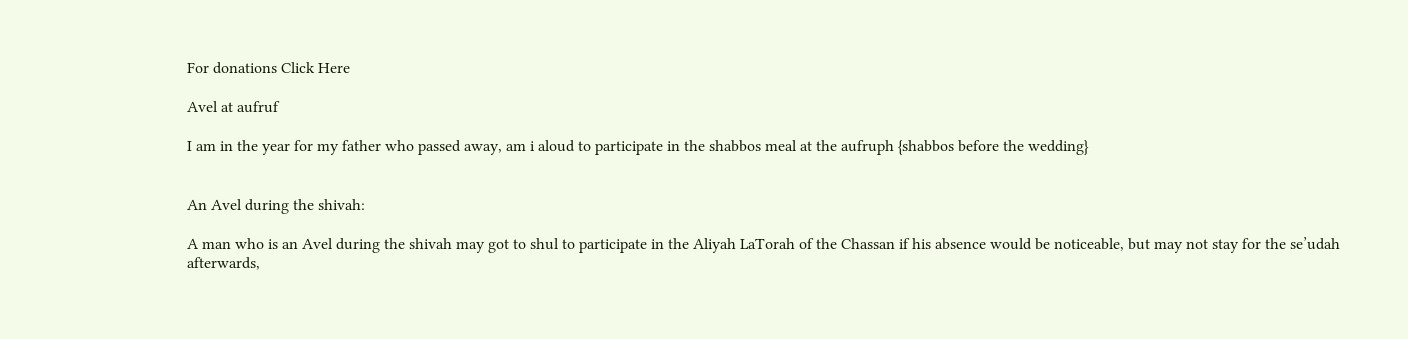For donations Click Here

Avel at aufruf

I am in the year for my father who passed away, am i aloud to participate in the shabbos meal at the aufruph {shabbos before the wedding}


An Avel during the shivah:

A man who is an Avel during the shivah may got to shul to participate in the Aliyah LaTorah of the Chassan if his absence would be noticeable, but may not stay for the se’udah afterwards,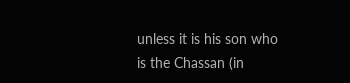unless it is his son who is the Chassan (in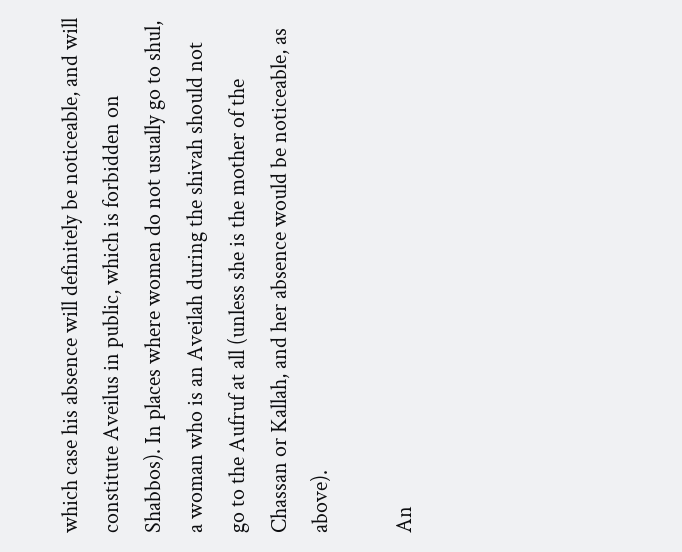which case his absence will definitely be noticeable, and will constitute Aveilus in public, which is forbidden on Shabbos). In places where women do not usually go to shul, a woman who is an Aveilah during the shivah should not go to the Aufruf at all (unless she is the mother of the Chassan or Kallah, and her absence would be noticeable, as above).

An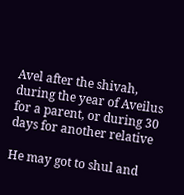Avel after the shivah, during the year of Aveilus for a parent, or during 30 days for another relative

He may got to shul and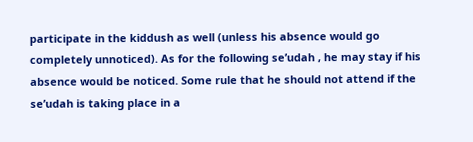participate in the kiddush as well (unless his absence would go completely unnoticed). As for the following se’udah , he may stay if his absence would be noticed. Some rule that he should not attend if the se’udah is taking place in a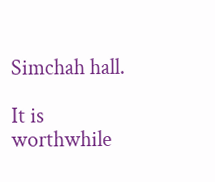Simchah hall.

It is worthwhile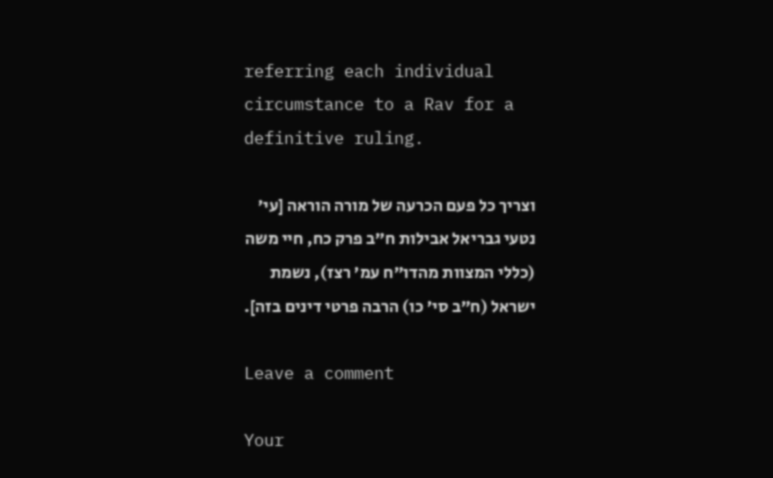referring each individual circumstance to a Rav for a definitive ruling.

וצריך כל פעם הכרעה של מורה הוראה [עי’ נטעי גבריאל אבילות ח”ב פרק כח, חיי משה (כללי המצוות מהדו”ח עמ’ רצז), נשמת ישראל (ח”ב סי’ כו) הרבה פרטי דינים בזה].

Leave a comment

Your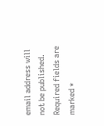email address will not be published. Required fields are marked *